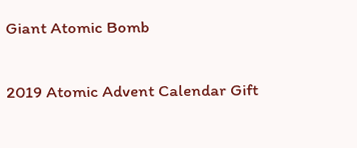Giant Atomic Bomb

2019 Atomic Advent Calendar Gift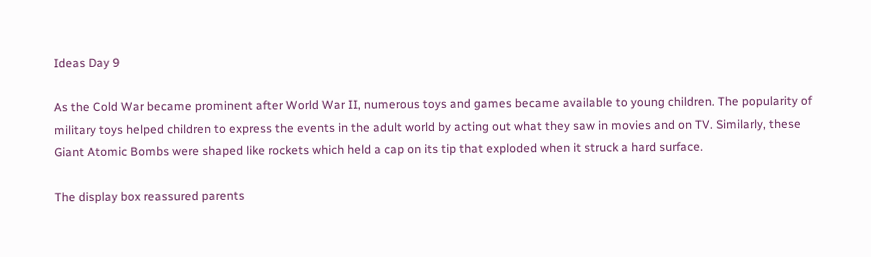Ideas Day 9

As the Cold War became prominent after World War II, numerous toys and games became available to young children. The popularity of military toys helped children to express the events in the adult world by acting out what they saw in movies and on TV. Similarly, these Giant Atomic Bombs were shaped like rockets which held a cap on its tip that exploded when it struck a hard surface.

The display box reassured parents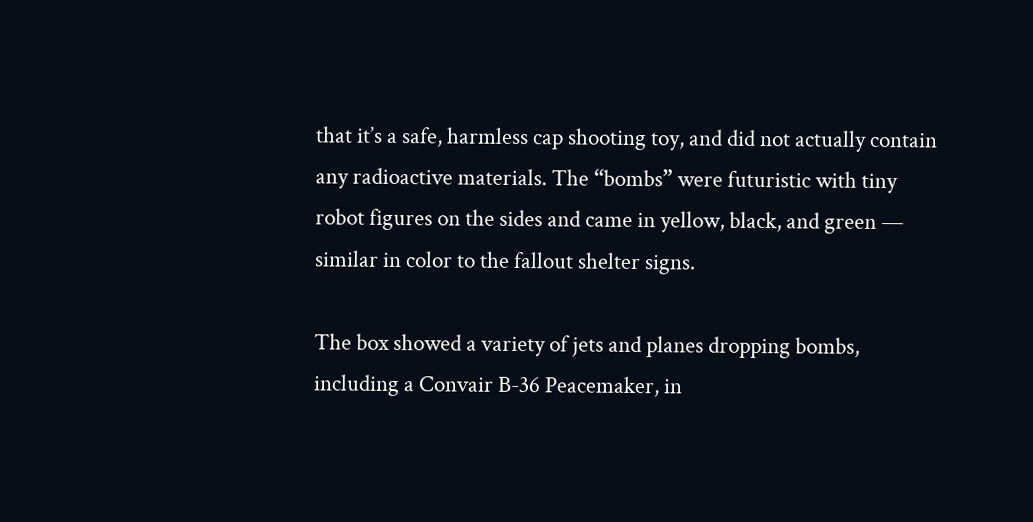that it’s a safe, harmless cap shooting toy, and did not actually contain any radioactive materials. The “bombs” were futuristic with tiny robot figures on the sides and came in yellow, black, and green — similar in color to the fallout shelter signs.

The box showed a variety of jets and planes dropping bombs, including a Convair B-36 Peacemaker, in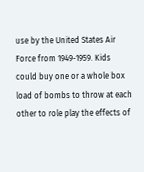use by the United States Air Force from 1949-1959. Kids could buy one or a whole box load of bombs to throw at each other to role play the effects of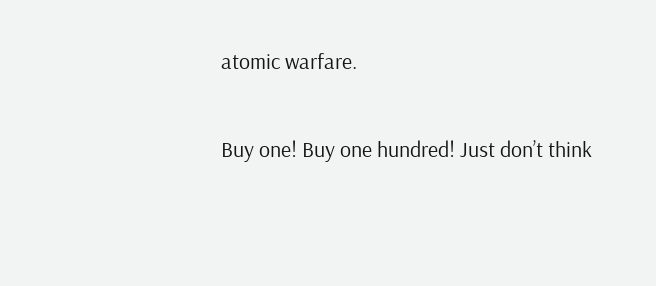atomic warfare.

Buy one! Buy one hundred! Just don’t think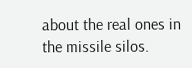about the real ones in the missile silos.